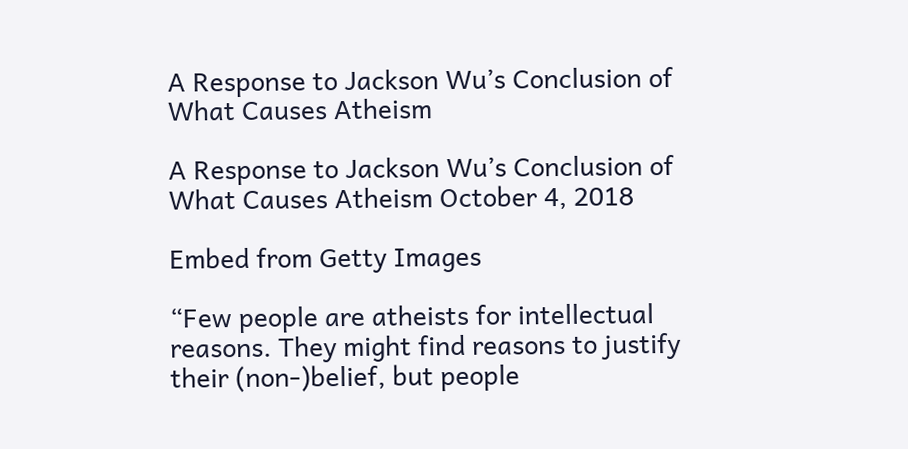A Response to Jackson Wu’s Conclusion of What Causes Atheism

A Response to Jackson Wu’s Conclusion of What Causes Atheism October 4, 2018

Embed from Getty Images

“Few people are atheists for intellectual reasons. They might find reasons to justify their (non-)belief, but people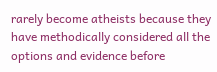rarely become atheists because they have methodically considered all the options and evidence before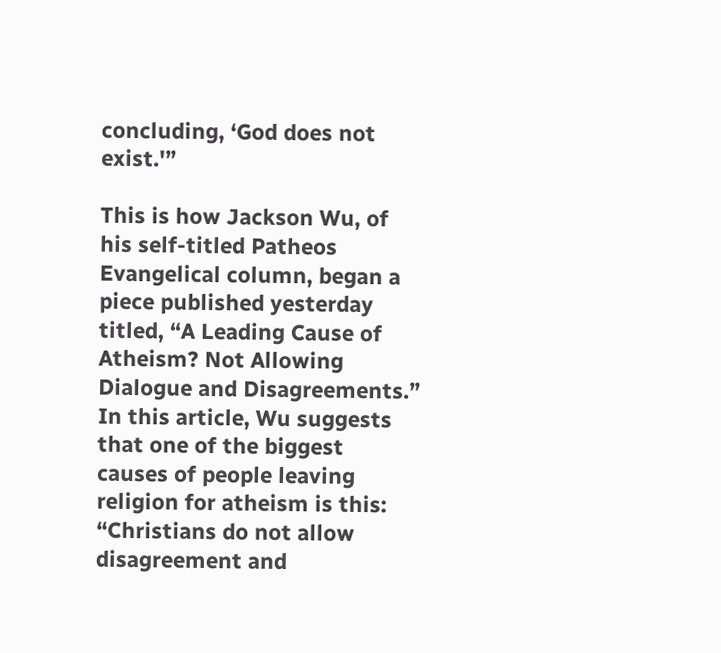concluding, ‘God does not exist.'”

This is how Jackson Wu, of his self-titled Patheos Evangelical column, began a piece published yesterday titled, “A Leading Cause of Atheism? Not Allowing Dialogue and Disagreements.” In this article, Wu suggests that one of the biggest causes of people leaving religion for atheism is this: “Christians do not allow disagreement and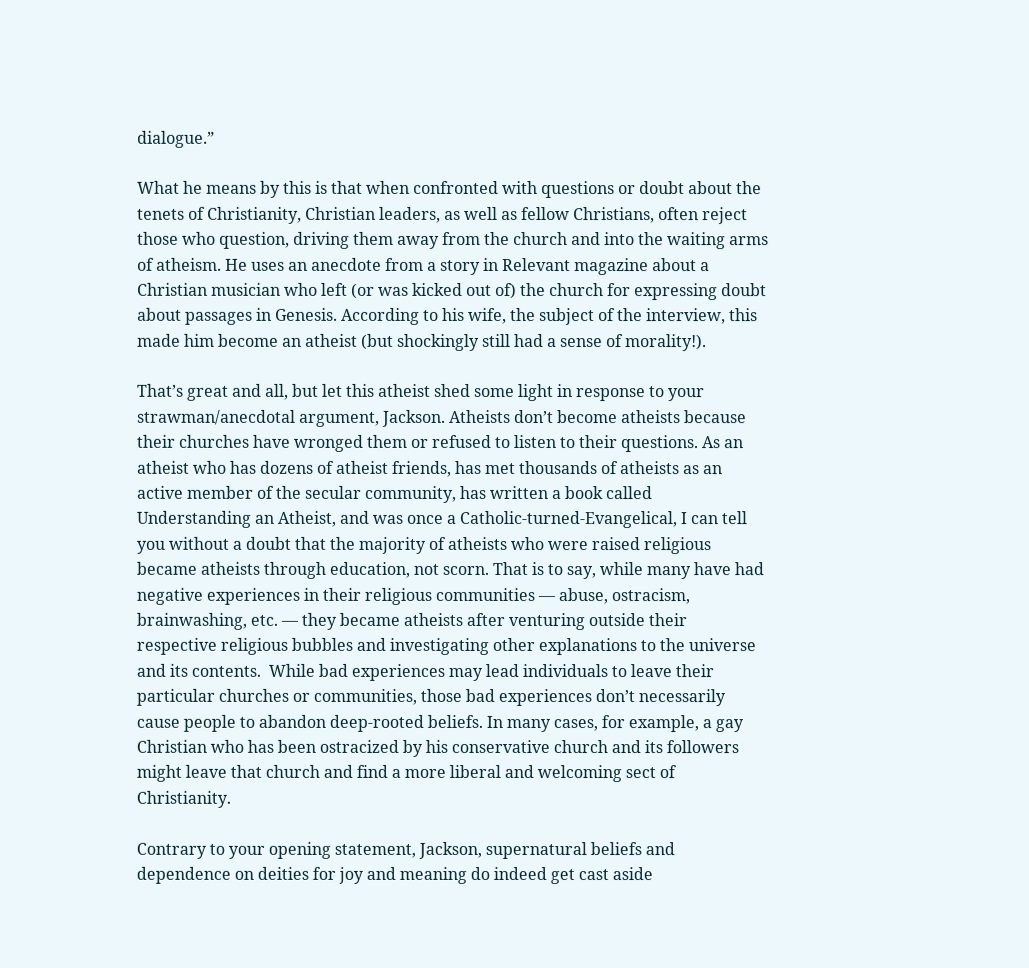dialogue.”

What he means by this is that when confronted with questions or doubt about the tenets of Christianity, Christian leaders, as well as fellow Christians, often reject those who question, driving them away from the church and into the waiting arms of atheism. He uses an anecdote from a story in Relevant magazine about a Christian musician who left (or was kicked out of) the church for expressing doubt about passages in Genesis. According to his wife, the subject of the interview, this made him become an atheist (but shockingly still had a sense of morality!).

That’s great and all, but let this atheist shed some light in response to your strawman/anecdotal argument, Jackson. Atheists don’t become atheists because their churches have wronged them or refused to listen to their questions. As an atheist who has dozens of atheist friends, has met thousands of atheists as an active member of the secular community, has written a book called Understanding an Atheist, and was once a Catholic-turned-Evangelical, I can tell you without a doubt that the majority of atheists who were raised religious became atheists through education, not scorn. That is to say, while many have had negative experiences in their religious communities — abuse, ostracism, brainwashing, etc. — they became atheists after venturing outside their respective religious bubbles and investigating other explanations to the universe and its contents.  While bad experiences may lead individuals to leave their particular churches or communities, those bad experiences don’t necessarily cause people to abandon deep-rooted beliefs. In many cases, for example, a gay Christian who has been ostracized by his conservative church and its followers might leave that church and find a more liberal and welcoming sect of Christianity.

Contrary to your opening statement, Jackson, supernatural beliefs and dependence on deities for joy and meaning do indeed get cast aside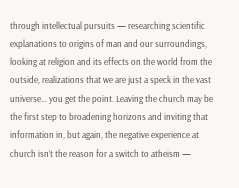through intellectual pursuits — researching scientific explanations to origins of man and our surroundings, looking at religion and its effects on the world from the outside, realizations that we are just a speck in the vast universe… you get the point. Leaving the church may be the first step to broadening horizons and inviting that information in, but again, the negative experience at church isn’t the reason for a switch to atheism —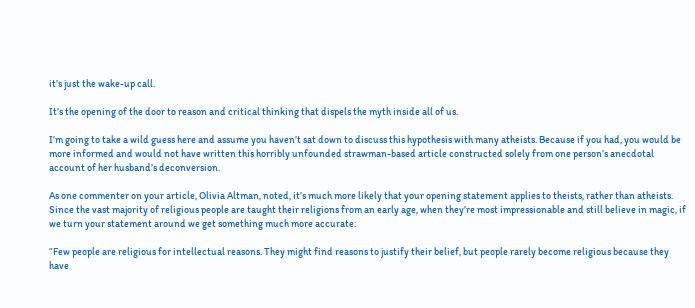it’s just the wake-up call.

It’s the opening of the door to reason and critical thinking that dispels the myth inside all of us.

I’m going to take a wild guess here and assume you haven’t sat down to discuss this hypothesis with many atheists. Because if you had, you would be more informed and would not have written this horribly unfounded strawman-based article constructed solely from one person’s anecdotal account of her husband’s deconversion.

As one commenter on your article, Olivia Altman, noted, it’s much more likely that your opening statement applies to theists, rather than atheists. Since the vast majority of religious people are taught their religions from an early age, when they’re most impressionable and still believe in magic, if we turn your statement around we get something much more accurate:

“Few people are religious for intellectual reasons. They might find reasons to justify their belief, but people rarely become religious because they have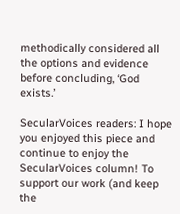methodically considered all the options and evidence before concluding, ‘God exists.’

SecularVoices readers: I hope you enjoyed this piece and continue to enjoy the SecularVoices column! To support our work (and keep the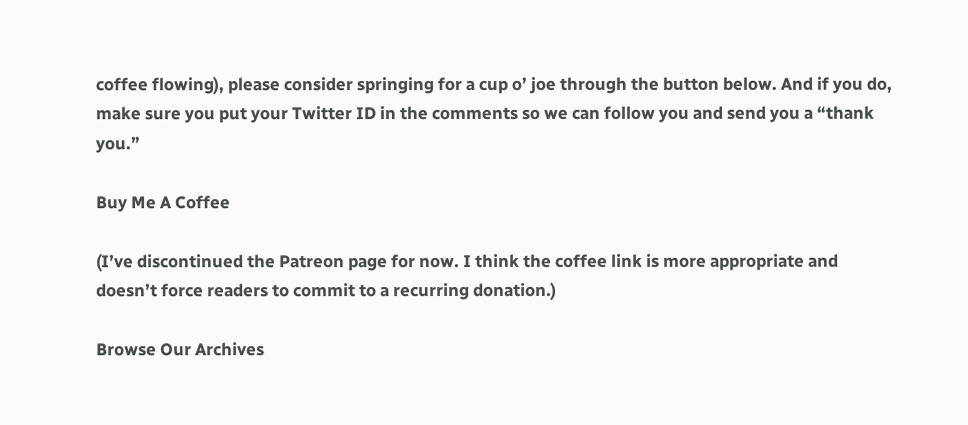coffee flowing), please consider springing for a cup o’ joe through the button below. And if you do, make sure you put your Twitter ID in the comments so we can follow you and send you a “thank you.”

Buy Me A Coffee

(I’ve discontinued the Patreon page for now. I think the coffee link is more appropriate and doesn’t force readers to commit to a recurring donation.)

Browse Our Archives